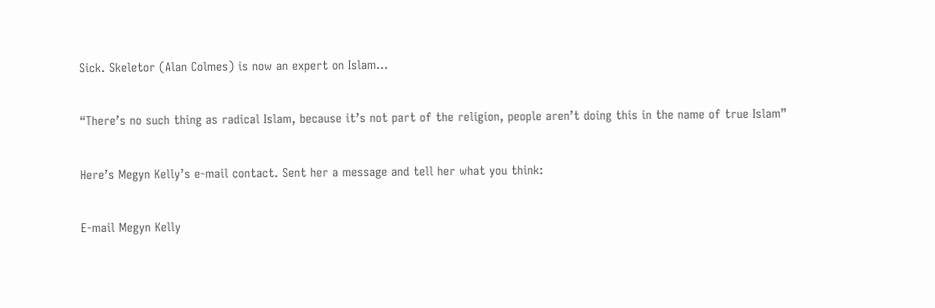Sick. Skeletor (Alan Colmes) is now an expert on Islam…

“There’s no such thing as radical Islam, because it’s not part of the religion, people aren’t doing this in the name of true Islam”

Here’s Megyn Kelly’s e-mail contact. Sent her a message and tell her what you think:

E-mail Megyn Kelly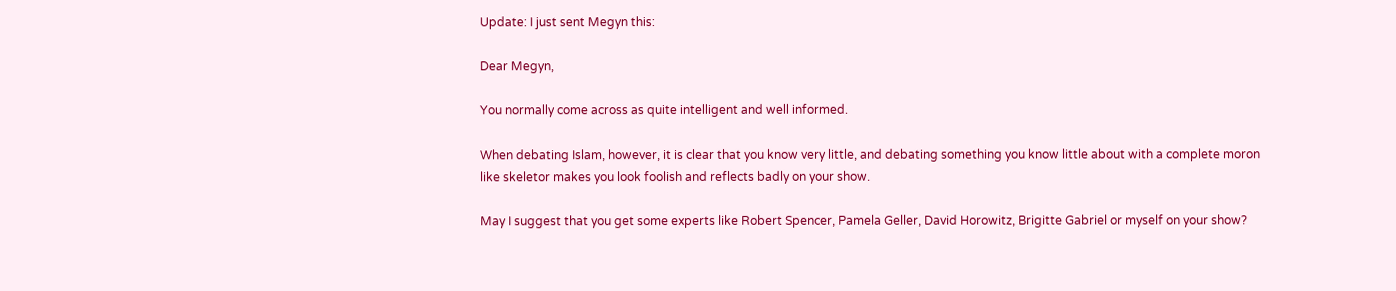Update: I just sent Megyn this:

Dear Megyn,

You normally come across as quite intelligent and well informed.

When debating Islam, however, it is clear that you know very little, and debating something you know little about with a complete moron like skeletor makes you look foolish and reflects badly on your show.

May I suggest that you get some experts like Robert Spencer, Pamela Geller, David Horowitz, Brigitte Gabriel or myself on your show?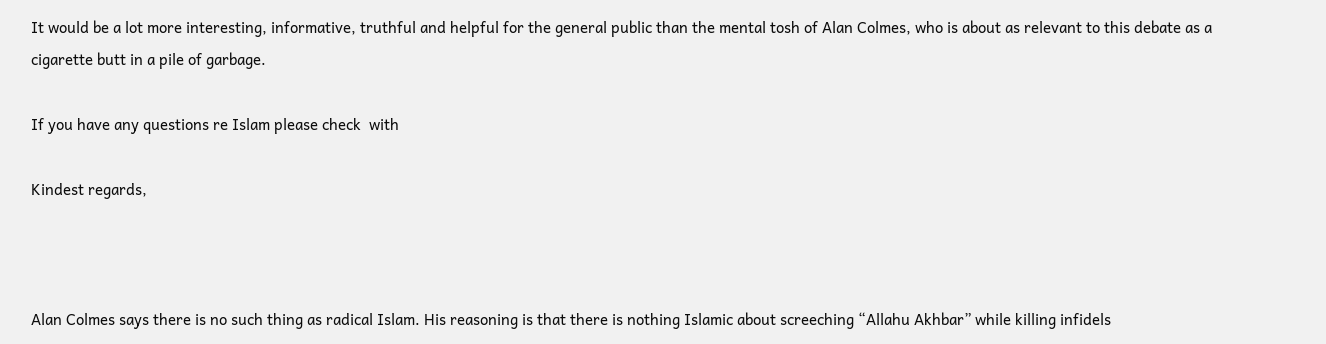It would be a lot more interesting, informative, truthful and helpful for the general public than the mental tosh of Alan Colmes, who is about as relevant to this debate as a cigarette butt in a pile of garbage.

If you have any questions re Islam please check  with

Kindest regards,



Alan Colmes says there is no such thing as radical Islam. His reasoning is that there is nothing Islamic about screeching “Allahu Akhbar” while killing infidels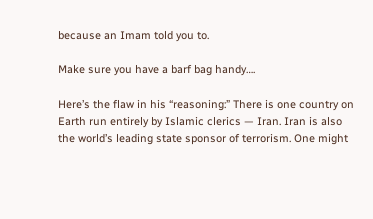because an Imam told you to.

Make sure you have a barf bag handy….

Here’s the flaw in his “reasoning:” There is one country on Earth run entirely by Islamic clerics — Iran. Iran is also the world’s leading state sponsor of terrorism. One might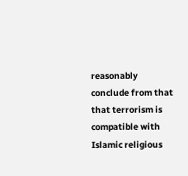reasonably conclude from that that terrorism is compatible with Islamic religious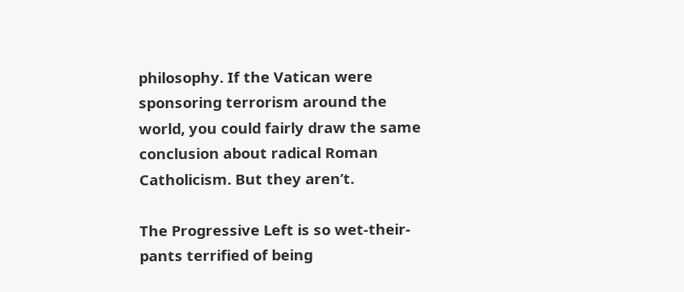philosophy. If the Vatican were sponsoring terrorism around the world, you could fairly draw the same conclusion about radical Roman Catholicism. But they aren’t.

The Progressive Left is so wet-their-pants terrified of being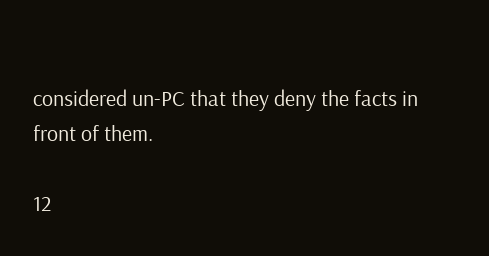considered un-PC that they deny the facts in front of them.

12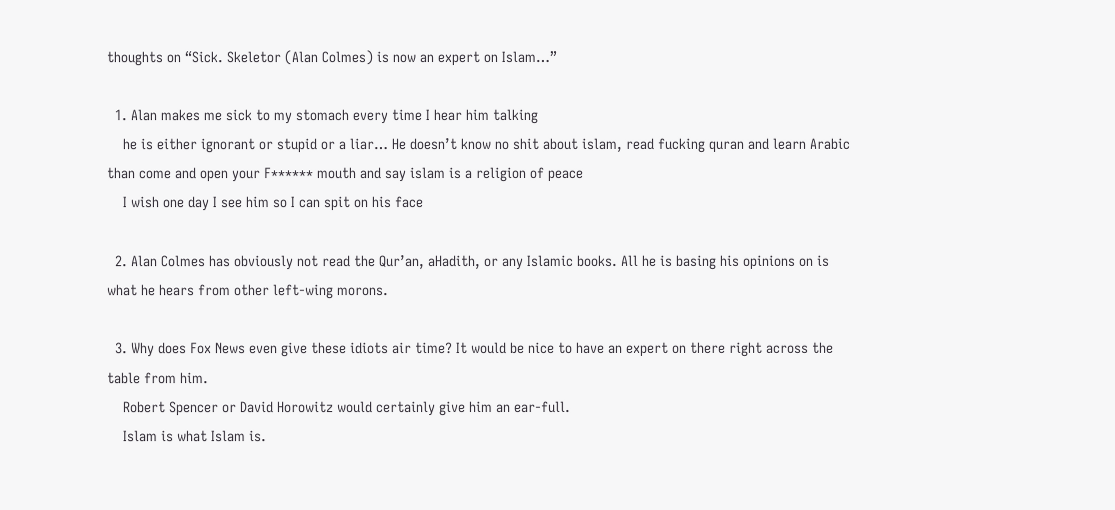thoughts on “Sick. Skeletor (Alan Colmes) is now an expert on Islam…”

  1. Alan makes me sick to my stomach every time I hear him talking
    he is either ignorant or stupid or a liar… He doesn’t know no shit about islam, read fucking quran and learn Arabic than come and open your F****** mouth and say islam is a religion of peace
    I wish one day I see him so I can spit on his face

  2. Alan Colmes has obviously not read the Qur’an, aHadith, or any Islamic books. All he is basing his opinions on is what he hears from other left-wing morons.

  3. Why does Fox News even give these idiots air time? It would be nice to have an expert on there right across the table from him.
    Robert Spencer or David Horowitz would certainly give him an ear-full.
    Islam is what Islam is.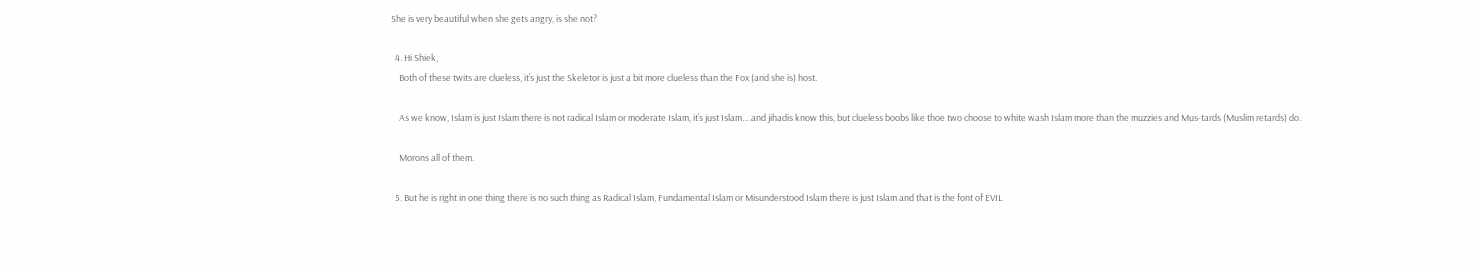She is very beautiful when she gets angry, is she not?

  4. Hi Shiek,
    Both of these twits are clueless, it’s just the Skeletor is just a bit more clueless than the Fox (and she is) host.

    As we know, Islam is just Islam there is not radical Islam or moderate Islam, it’s just Islam….and jihadis know this, but clueless boobs like thoe two choose to white wash Islam more than the muzzies and Mus-tards (Muslim retards) do.

    Morons all of them.

  5. But he is right in one thing there is no such thing as Radical Islam, Fundamental Islam or Misunderstood Islam there is just Islam and that is the font of EVIL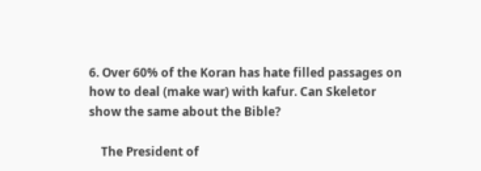6. Over 60% of the Koran has hate filled passages on how to deal (make war) with kafur. Can Skeletor show the same about the Bible?

    The President of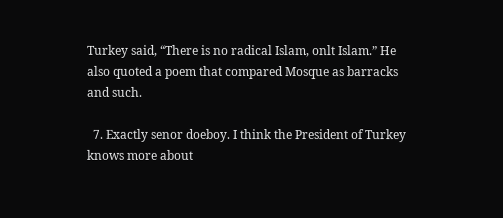Turkey said, “There is no radical Islam, onlt Islam.” He also quoted a poem that compared Mosque as barracks and such.

  7. Exactly senor doeboy. I think the President of Turkey knows more about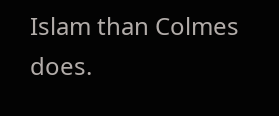Islam than Colmes does.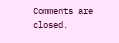Comments are closed.